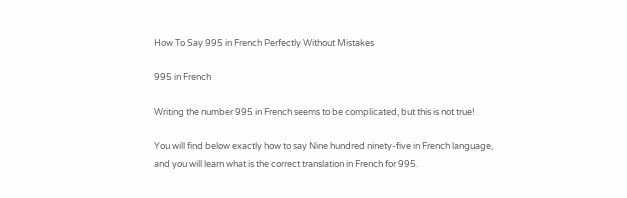How To Say 995 in French Perfectly Without Mistakes

995 in French

Writing the number 995 in French seems to be complicated, but this is not true!

You will find below exactly how to say Nine hundred ninety-five in French language, and you will learn what is the correct translation in French for 995.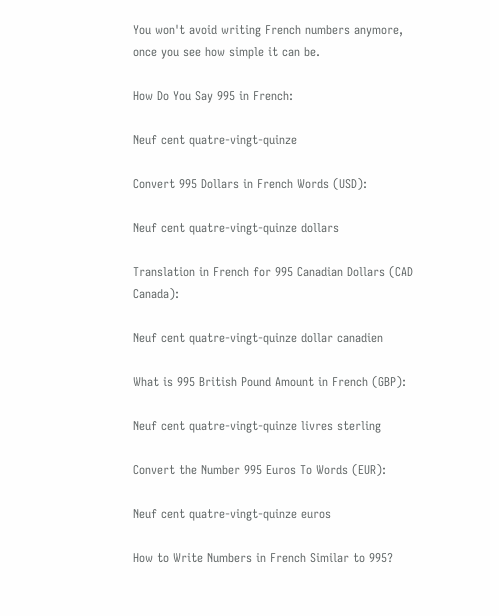You won't avoid writing French numbers anymore, once you see how simple it can be.

How Do You Say 995 in French:

Neuf cent quatre-vingt-quinze

Convert 995 Dollars in French Words (USD):

Neuf cent quatre-vingt-quinze dollars

Translation in French for 995 Canadian Dollars (CAD Canada):

Neuf cent quatre-vingt-quinze dollar canadien

What is 995 British Pound Amount in French (GBP):

Neuf cent quatre-vingt-quinze livres sterling

Convert the Number 995 Euros To Words (EUR):

Neuf cent quatre-vingt-quinze euros

How to Write Numbers in French Similar to 995?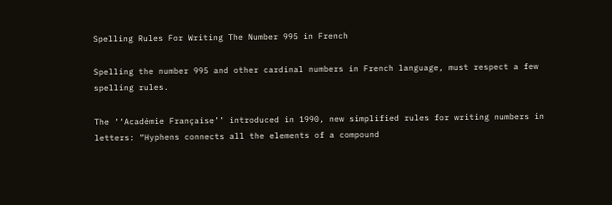Spelling Rules For Writing The Number 995 in French

Spelling the number 995 and other cardinal numbers in French language, must respect a few spelling rules.

The ‘‘Académie Française’’ introduced in 1990, new simplified rules for writing numbers in letters: “Hyphens connects all the elements of a compound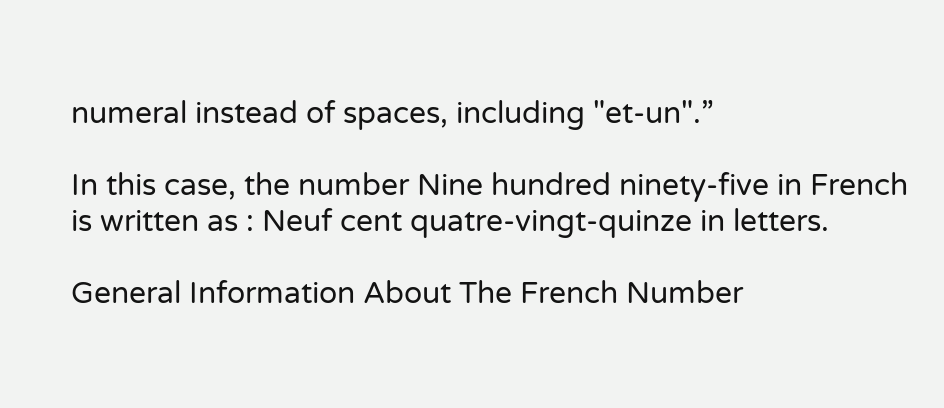numeral instead of spaces, including "et-un".”

In this case, the number Nine hundred ninety-five in French is written as : Neuf cent quatre-vingt-quinze in letters.

General Information About The French Number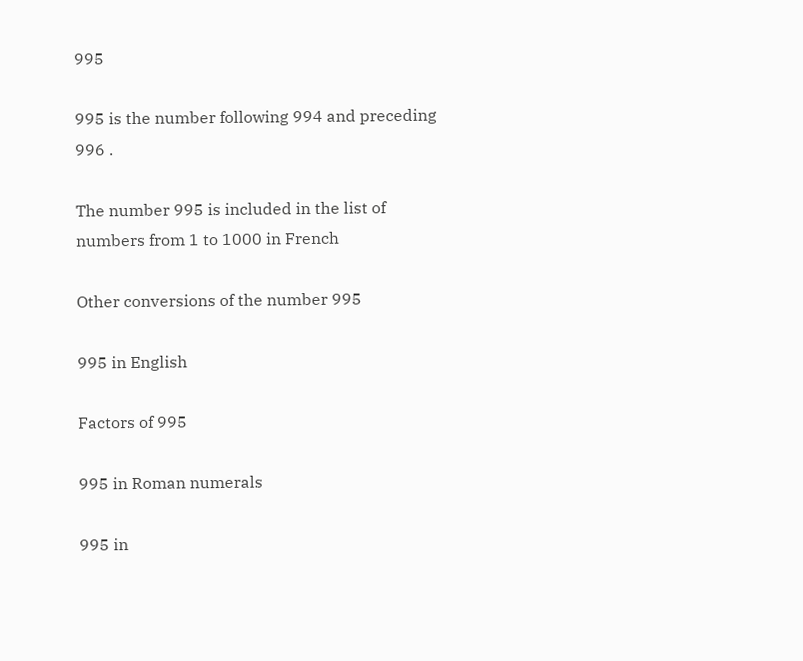995

995 is the number following 994 and preceding 996 .

The number 995 is included in the list of numbers from 1 to 1000 in French

Other conversions of the number 995

995 in English

Factors of 995

995 in Roman numerals

995 in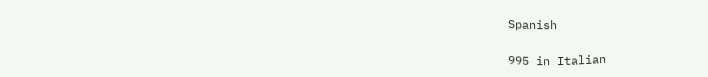Spanish

995 in Italian